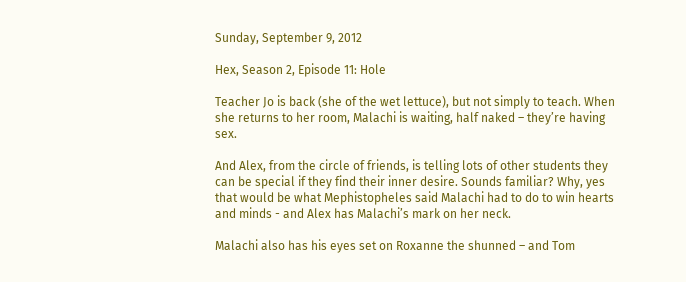Sunday, September 9, 2012

Hex, Season 2, Episode 11: Hole

Teacher Jo is back (she of the wet lettuce), but not simply to teach. When she returns to her room, Malachi is waiting, half naked – they’re having sex.

And Alex, from the circle of friends, is telling lots of other students they can be special if they find their inner desire. Sounds familiar? Why, yes that would be what Mephistopheles said Malachi had to do to win hearts and minds - and Alex has Malachi’s mark on her neck.

Malachi also has his eyes set on Roxanne the shunned – and Tom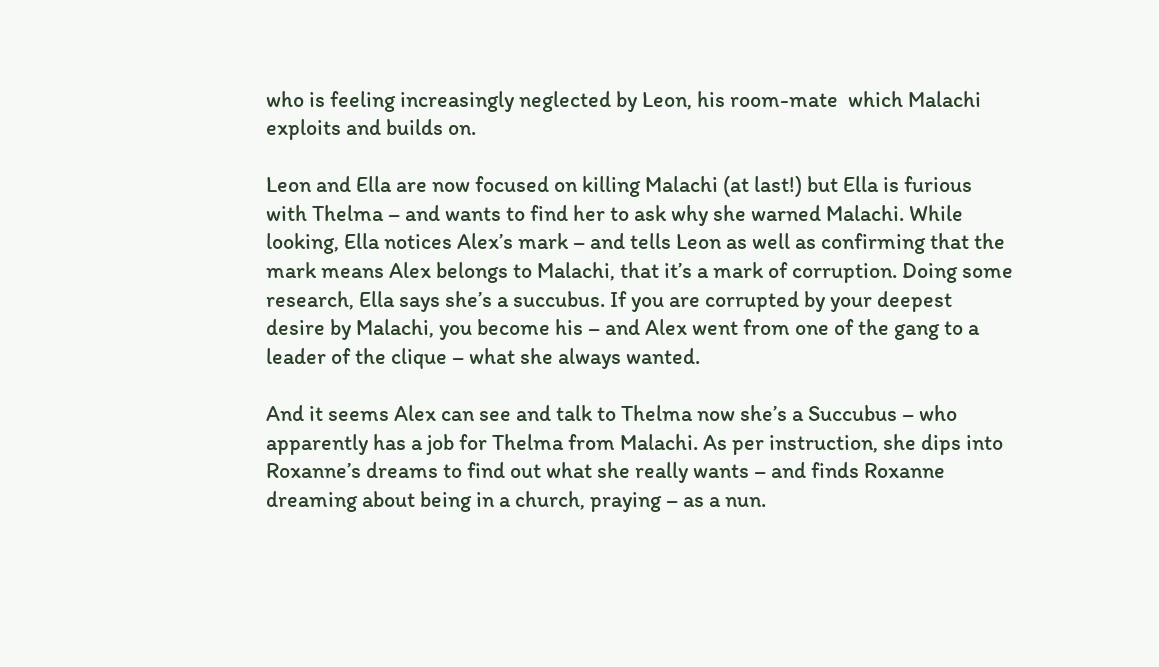who is feeling increasingly neglected by Leon, his room-mate  which Malachi exploits and builds on.

Leon and Ella are now focused on killing Malachi (at last!) but Ella is furious with Thelma – and wants to find her to ask why she warned Malachi. While looking, Ella notices Alex’s mark – and tells Leon as well as confirming that the mark means Alex belongs to Malachi, that it’s a mark of corruption. Doing some research, Ella says she’s a succubus. If you are corrupted by your deepest desire by Malachi, you become his – and Alex went from one of the gang to a leader of the clique – what she always wanted.

And it seems Alex can see and talk to Thelma now she’s a Succubus – who apparently has a job for Thelma from Malachi. As per instruction, she dips into Roxanne’s dreams to find out what she really wants – and finds Roxanne dreaming about being in a church, praying – as a nun.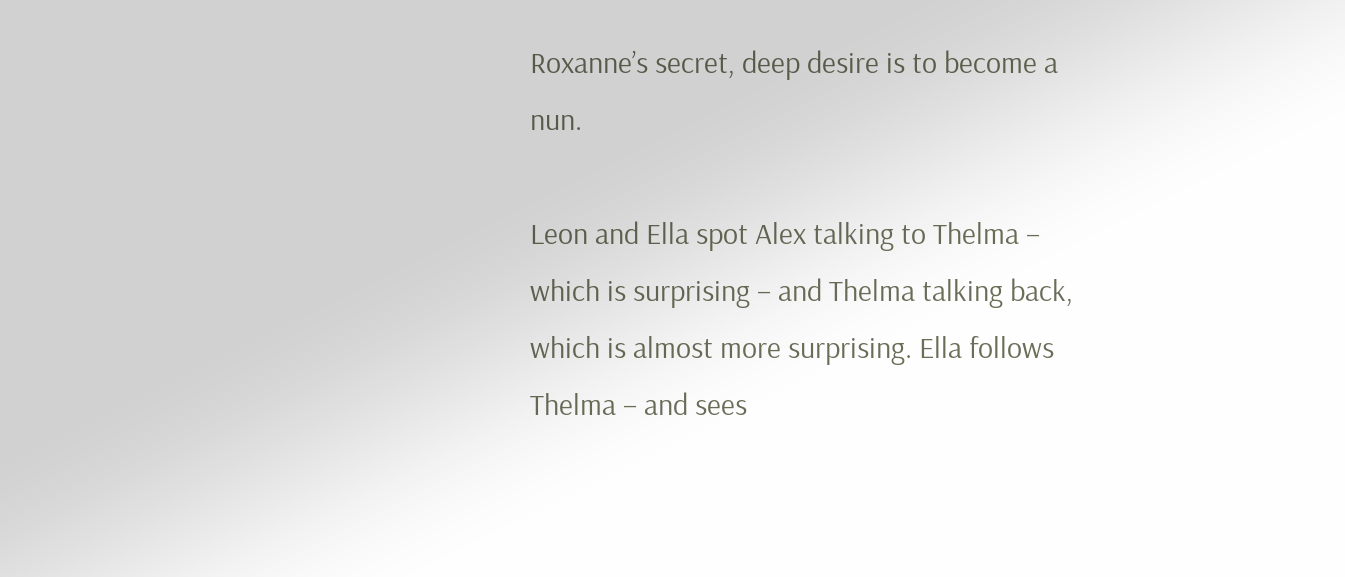Roxanne’s secret, deep desire is to become a nun.

Leon and Ella spot Alex talking to Thelma – which is surprising – and Thelma talking back, which is almost more surprising. Ella follows Thelma – and sees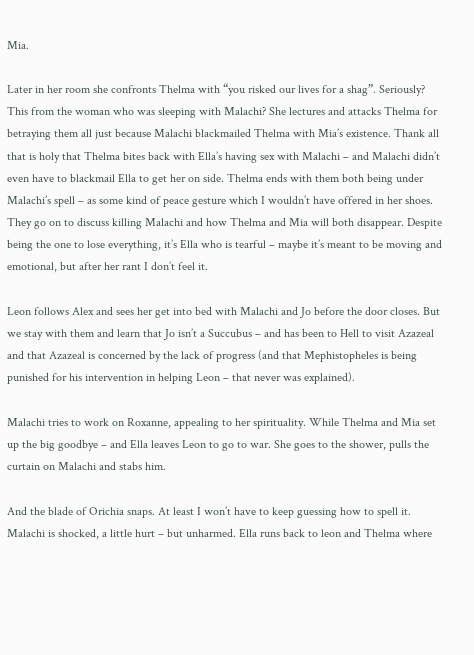Mia.

Later in her room she confronts Thelma with “you risked our lives for a shag”. Seriously? This from the woman who was sleeping with Malachi? She lectures and attacks Thelma for betraying them all just because Malachi blackmailed Thelma with Mia’s existence. Thank all that is holy that Thelma bites back with Ella’s having sex with Malachi – and Malachi didn’t even have to blackmail Ella to get her on side. Thelma ends with them both being under Malachi’s spell – as some kind of peace gesture which I wouldn’t have offered in her shoes. They go on to discuss killing Malachi and how Thelma and Mia will both disappear. Despite being the one to lose everything, it’s Ella who is tearful – maybe it’s meant to be moving and emotional, but after her rant I don’t feel it.

Leon follows Alex and sees her get into bed with Malachi and Jo before the door closes. But we stay with them and learn that Jo isn’t a Succubus – and has been to Hell to visit Azazeal and that Azazeal is concerned by the lack of progress (and that Mephistopheles is being punished for his intervention in helping Leon – that never was explained).

Malachi tries to work on Roxanne, appealing to her spirituality. While Thelma and Mia set up the big goodbye – and Ella leaves Leon to go to war. She goes to the shower, pulls the curtain on Malachi and stabs him.

And the blade of Orichia snaps. At least I won’t have to keep guessing how to spell it. Malachi is shocked, a little hurt – but unharmed. Ella runs back to leon and Thelma where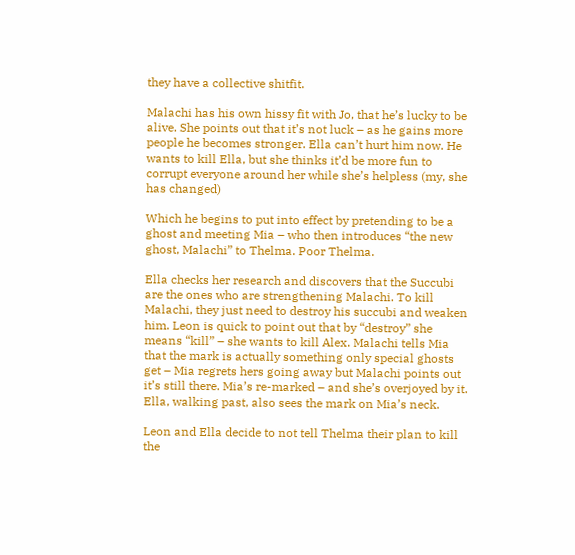they have a collective shitfit.

Malachi has his own hissy fit with Jo, that he’s lucky to be alive. She points out that it’s not luck – as he gains more people he becomes stronger. Ella can’t hurt him now. He wants to kill Ella, but she thinks it’d be more fun to corrupt everyone around her while she’s helpless (my, she has changed)

Which he begins to put into effect by pretending to be a ghost and meeting Mia – who then introduces “the new ghost, Malachi” to Thelma. Poor Thelma.

Ella checks her research and discovers that the Succubi are the ones who are strengthening Malachi. To kill Malachi, they just need to destroy his succubi and weaken him. Leon is quick to point out that by “destroy” she means “kill” – she wants to kill Alex. Malachi tells Mia that the mark is actually something only special ghosts get – Mia regrets hers going away but Malachi points out it’s still there. Mia’s re-marked – and she’s overjoyed by it. Ella, walking past, also sees the mark on Mia’s neck.

Leon and Ella decide to not tell Thelma their plan to kill the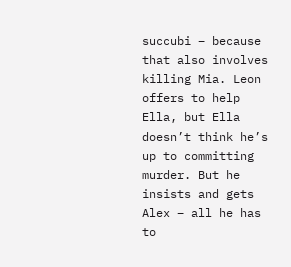succubi – because that also involves killing Mia. Leon offers to help Ella, but Ella doesn’t think he’s up to committing murder. But he insists and gets Alex – all he has to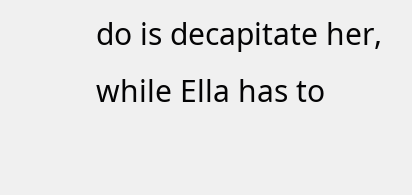do is decapitate her, while Ella has to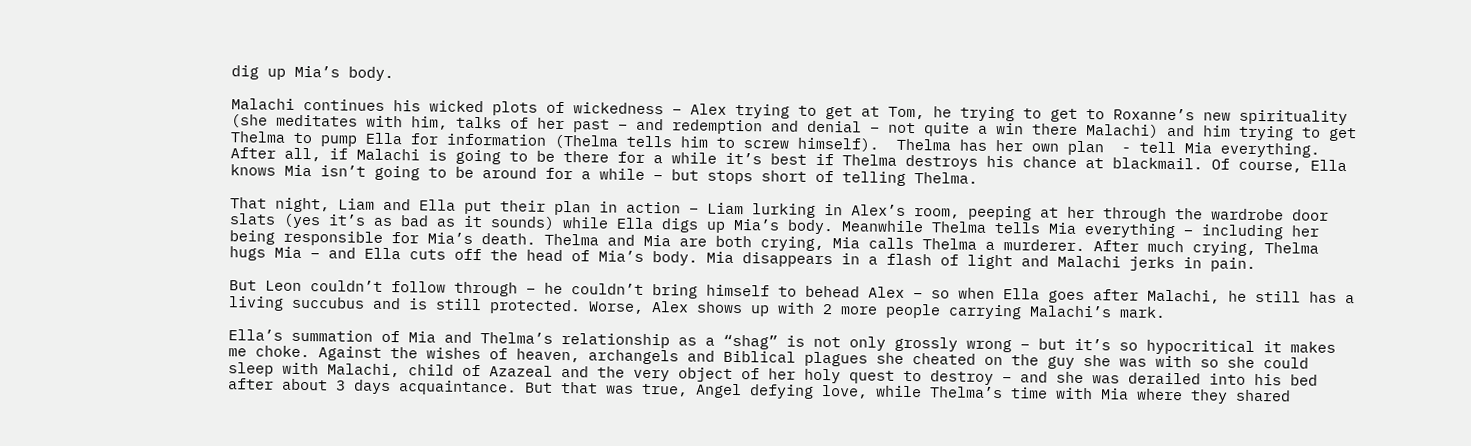dig up Mia’s body.

Malachi continues his wicked plots of wickedness – Alex trying to get at Tom, he trying to get to Roxanne’s new spirituality (she meditates with him, talks of her past – and redemption and denial – not quite a win there Malachi) and him trying to get Thelma to pump Ella for information (Thelma tells him to screw himself).  Thelma has her own plan  - tell Mia everything. After all, if Malachi is going to be there for a while it’s best if Thelma destroys his chance at blackmail. Of course, Ella knows Mia isn’t going to be around for a while – but stops short of telling Thelma.

That night, Liam and Ella put their plan in action – Liam lurking in Alex’s room, peeping at her through the wardrobe door slats (yes it’s as bad as it sounds) while Ella digs up Mia’s body. Meanwhile Thelma tells Mia everything – including her being responsible for Mia’s death. Thelma and Mia are both crying, Mia calls Thelma a murderer. After much crying, Thelma hugs Mia – and Ella cuts off the head of Mia’s body. Mia disappears in a flash of light and Malachi jerks in pain.

But Leon couldn’t follow through – he couldn’t bring himself to behead Alex – so when Ella goes after Malachi, he still has a living succubus and is still protected. Worse, Alex shows up with 2 more people carrying Malachi’s mark.

Ella’s summation of Mia and Thelma’s relationship as a “shag” is not only grossly wrong – but it’s so hypocritical it makes me choke. Against the wishes of heaven, archangels and Biblical plagues she cheated on the guy she was with so she could sleep with Malachi, child of Azazeal and the very object of her holy quest to destroy – and she was derailed into his bed after about 3 days acquaintance. But that was true, Angel defying love, while Thelma’s time with Mia where they shared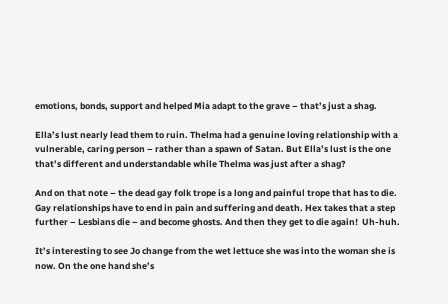emotions, bonds, support and helped Mia adapt to the grave – that’s just a shag.

Ella’s lust nearly lead them to ruin. Thelma had a genuine loving relationship with a vulnerable, caring person – rather than a spawn of Satan. But Ella’s lust is the one that’s different and understandable while Thelma was just after a shag?

And on that note – the dead gay folk trope is a long and painful trope that has to die. Gay relationships have to end in pain and suffering and death. Hex takes that a step further – Lesbians die – and become ghosts. And then they get to die again!  Uh-huh.

It’s interesting to see Jo change from the wet lettuce she was into the woman she is now. On the one hand she’s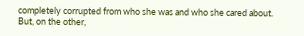completely corrupted from who she was and who she cared about. But, on the other,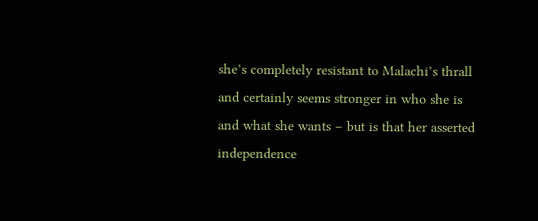she’s completely resistant to Malachi’s thrall and certainly seems stronger in who she is and what she wants – but is that her asserted independence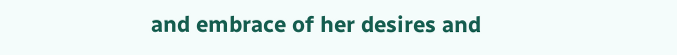and embrace of her desires and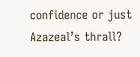confidence or just Azazeal’s thrall?